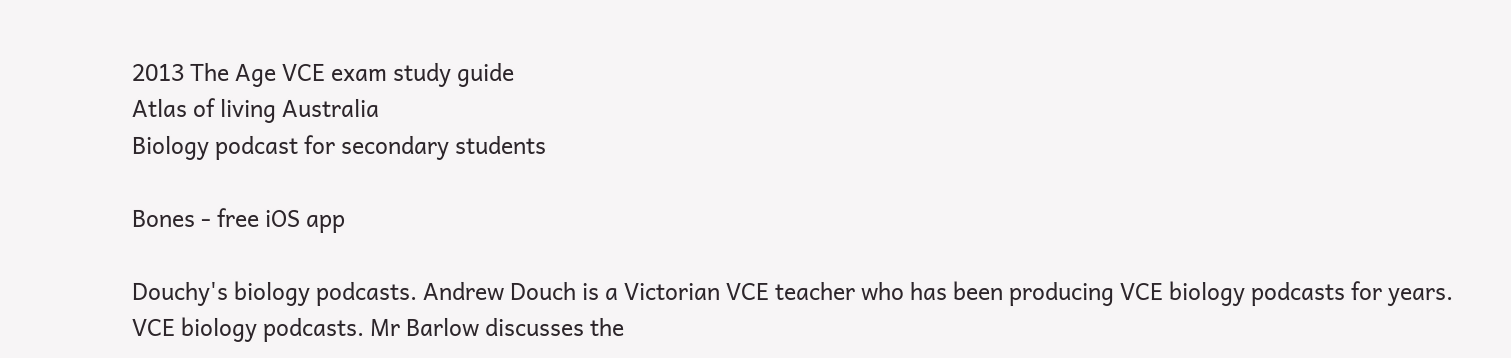2013 The Age VCE exam study guide
Atlas of living Australia
Biology podcast for secondary students

Bones - free iOS app

Douchy's biology podcasts. Andrew Douch is a Victorian VCE teacher who has been producing VCE biology podcasts for years.
VCE biology podcasts. Mr Barlow discusses the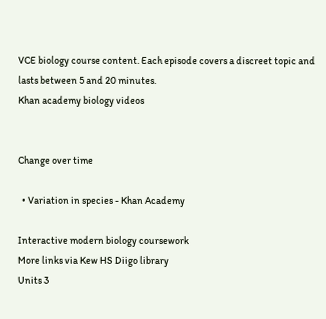VCE biology course content. Each episode covers a discreet topic and lasts between 5 and 20 minutes.
Khan academy biology videos


Change over time

  • Variation in species - Khan Academy

Interactive modern biology coursework
More links via Kew HS Diigo library
Units 3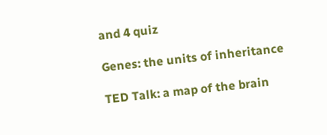and 4 quiz

Genes: the units of inheritance

TED Talk: a map of the brain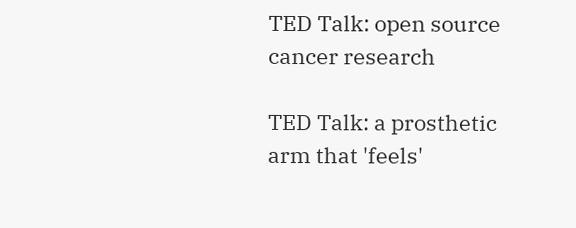TED Talk: open source cancer research

TED Talk: a prosthetic arm that 'feels'